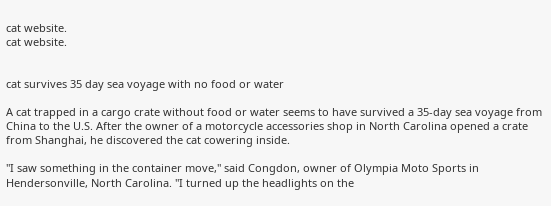cat website.
cat website.


cat survives 35 day sea voyage with no food or water

A cat trapped in a cargo crate without food or water seems to have survived a 35-day sea voyage from China to the U.S. After the owner of a motorcycle accessories shop in North Carolina opened a crate from Shanghai, he discovered the cat cowering inside.

"I saw something in the container move," said Congdon, owner of Olympia Moto Sports in Hendersonville, North Carolina. "I turned up the headlights on the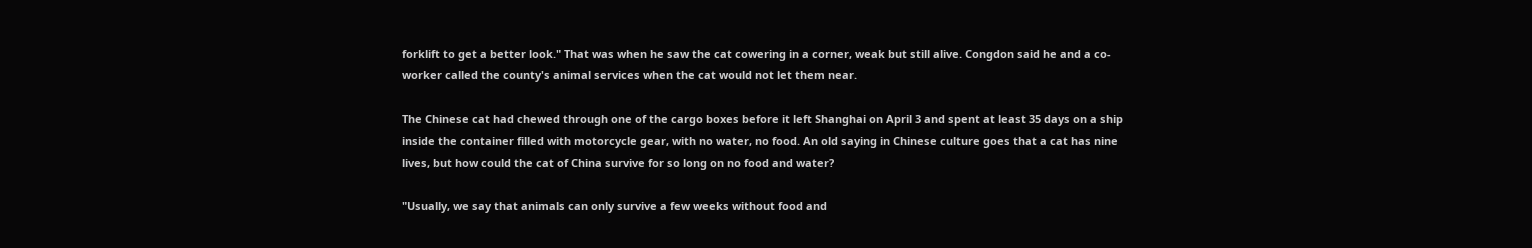forklift to get a better look." That was when he saw the cat cowering in a corner, weak but still alive. Congdon said he and a co-worker called the county's animal services when the cat would not let them near.

The Chinese cat had chewed through one of the cargo boxes before it left Shanghai on April 3 and spent at least 35 days on a ship inside the container filled with motorcycle gear, with no water, no food. An old saying in Chinese culture goes that a cat has nine lives, but how could the cat of China survive for so long on no food and water?

"Usually, we say that animals can only survive a few weeks without food and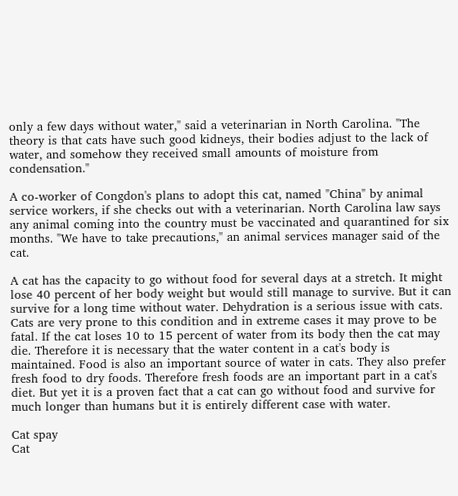only a few days without water," said a veterinarian in North Carolina. "The theory is that cats have such good kidneys, their bodies adjust to the lack of water, and somehow they received small amounts of moisture from condensation."

A co-worker of Congdon's plans to adopt this cat, named "China" by animal service workers, if she checks out with a veterinarian. North Carolina law says any animal coming into the country must be vaccinated and quarantined for six months. "We have to take precautions," an animal services manager said of the cat.

A cat has the capacity to go without food for several days at a stretch. It might lose 40 percent of her body weight but would still manage to survive. But it can survive for a long time without water. Dehydration is a serious issue with cats. Cats are very prone to this condition and in extreme cases it may prove to be fatal. If the cat loses 10 to 15 percent of water from its body then the cat may die. Therefore it is necessary that the water content in a cat's body is maintained. Food is also an important source of water in cats. They also prefer fresh food to dry foods. Therefore fresh foods are an important part in a cat's diet. But yet it is a proven fact that a cat can go without food and survive for much longer than humans but it is entirely different case with water.

Cat spay
Cat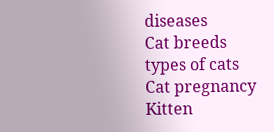diseases
Cat breeds
types of cats
Cat pregnancy
Kitten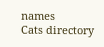names
Cats directory